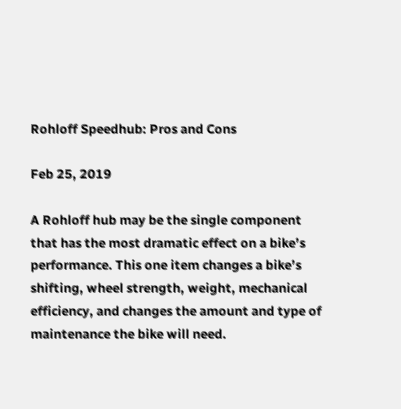Rohloff Speedhub: Pros and Cons

Feb 25, 2019

A Rohloff hub may be the single component that has the most dramatic effect on a bike’s performance. This one item changes a bike’s shifting, wheel strength, weight, mechanical efficiency, and changes the amount and type of maintenance the bike will need.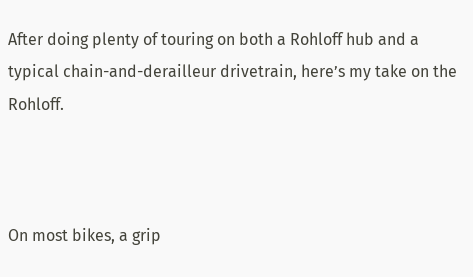After doing plenty of touring on both a Rohloff hub and a typical chain-and-derailleur drivetrain, here’s my take on the Rohloff.



On most bikes, a grip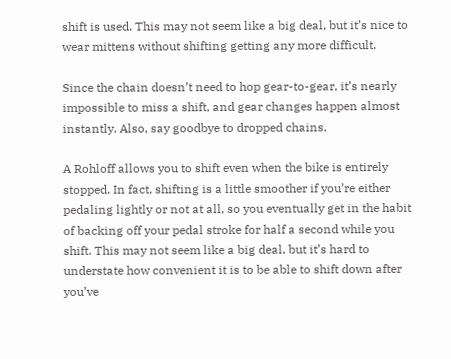shift is used. This may not seem like a big deal, but it’s nice to wear mittens without shifting getting any more difficult.

Since the chain doesn’t need to hop gear-to-gear, it’s nearly impossible to miss a shift, and gear changes happen almost instantly. Also, say goodbye to dropped chains.

A Rohloff allows you to shift even when the bike is entirely stopped. In fact, shifting is a little smoother if you’re either pedaling lightly or not at all, so you eventually get in the habit of backing off your pedal stroke for half a second while you shift. This may not seem like a big deal, but it’s hard to understate how convenient it is to be able to shift down after you’ve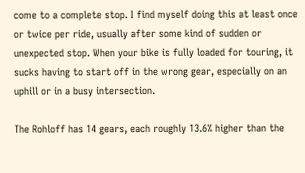come to a complete stop. I find myself doing this at least once or twice per ride, usually after some kind of sudden or unexpected stop. When your bike is fully loaded for touring, it sucks having to start off in the wrong gear, especially on an uphill or in a busy intersection.

The Rohloff has 14 gears, each roughly 13.6% higher than the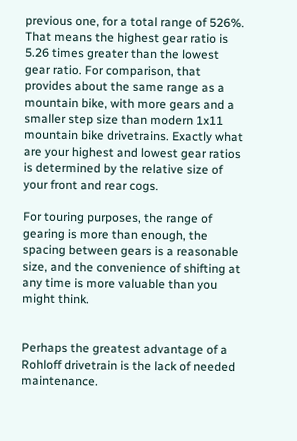previous one, for a total range of 526%. That means the highest gear ratio is 5.26 times greater than the lowest gear ratio. For comparison, that provides about the same range as a mountain bike, with more gears and a smaller step size than modern 1x11 mountain bike drivetrains. Exactly what are your highest and lowest gear ratios is determined by the relative size of your front and rear cogs.

For touring purposes, the range of gearing is more than enough, the spacing between gears is a reasonable size, and the convenience of shifting at any time is more valuable than you might think.


Perhaps the greatest advantage of a Rohloff drivetrain is the lack of needed maintenance.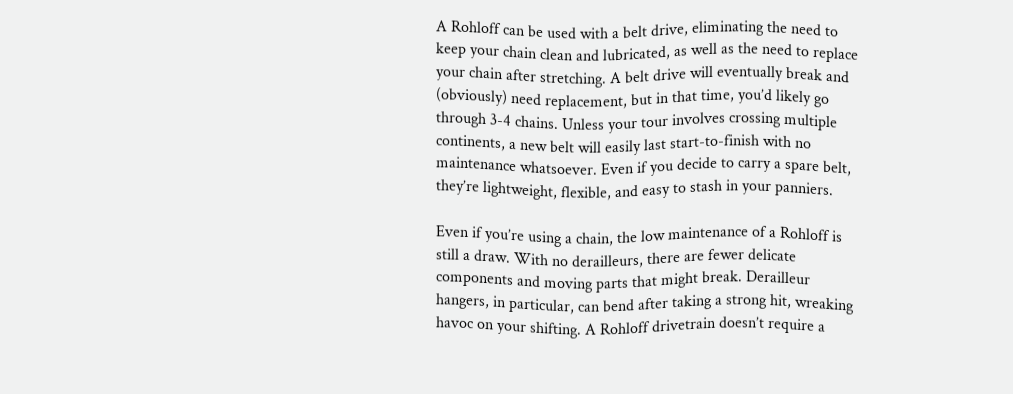A Rohloff can be used with a belt drive, eliminating the need to keep your chain clean and lubricated, as well as the need to replace your chain after stretching. A belt drive will eventually break and (obviously) need replacement, but in that time, you’d likely go through 3-4 chains. Unless your tour involves crossing multiple continents, a new belt will easily last start-to-finish with no maintenance whatsoever. Even if you decide to carry a spare belt, they’re lightweight, flexible, and easy to stash in your panniers.

Even if you’re using a chain, the low maintenance of a Rohloff is still a draw. With no derailleurs, there are fewer delicate components and moving parts that might break. Derailleur hangers, in particular, can bend after taking a strong hit, wreaking havoc on your shifting. A Rohloff drivetrain doesn’t require a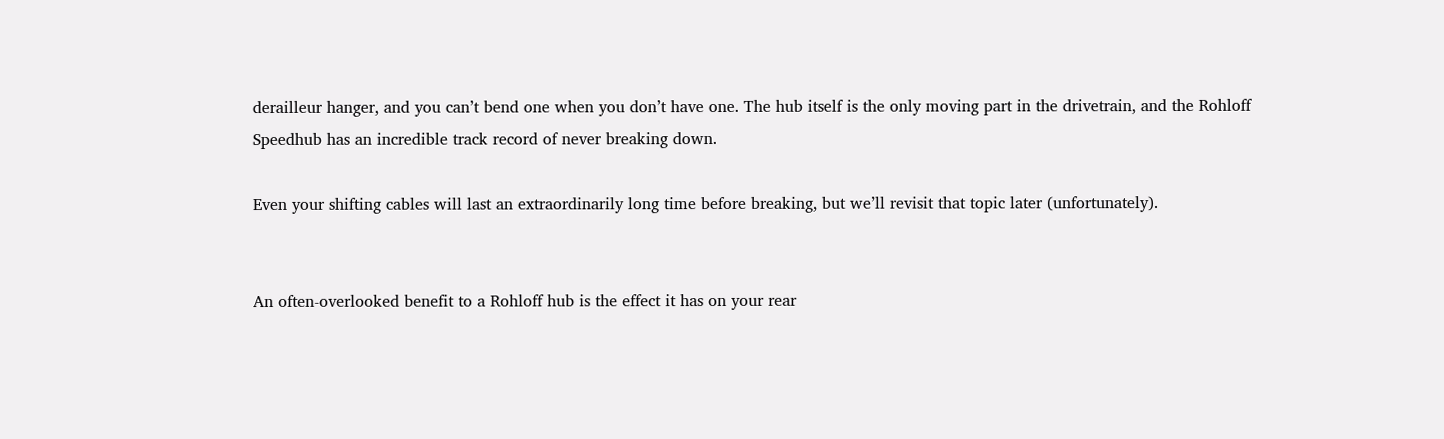derailleur hanger, and you can’t bend one when you don’t have one. The hub itself is the only moving part in the drivetrain, and the Rohloff Speedhub has an incredible track record of never breaking down.

Even your shifting cables will last an extraordinarily long time before breaking, but we’ll revisit that topic later (unfortunately).


An often-overlooked benefit to a Rohloff hub is the effect it has on your rear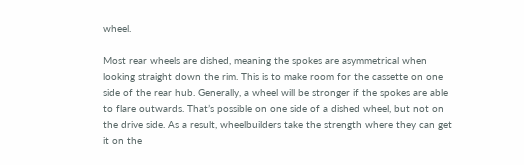wheel.

Most rear wheels are dished, meaning the spokes are asymmetrical when looking straight down the rim. This is to make room for the cassette on one side of the rear hub. Generally, a wheel will be stronger if the spokes are able to flare outwards. That’s possible on one side of a dished wheel, but not on the drive side. As a result, wheelbuilders take the strength where they can get it on the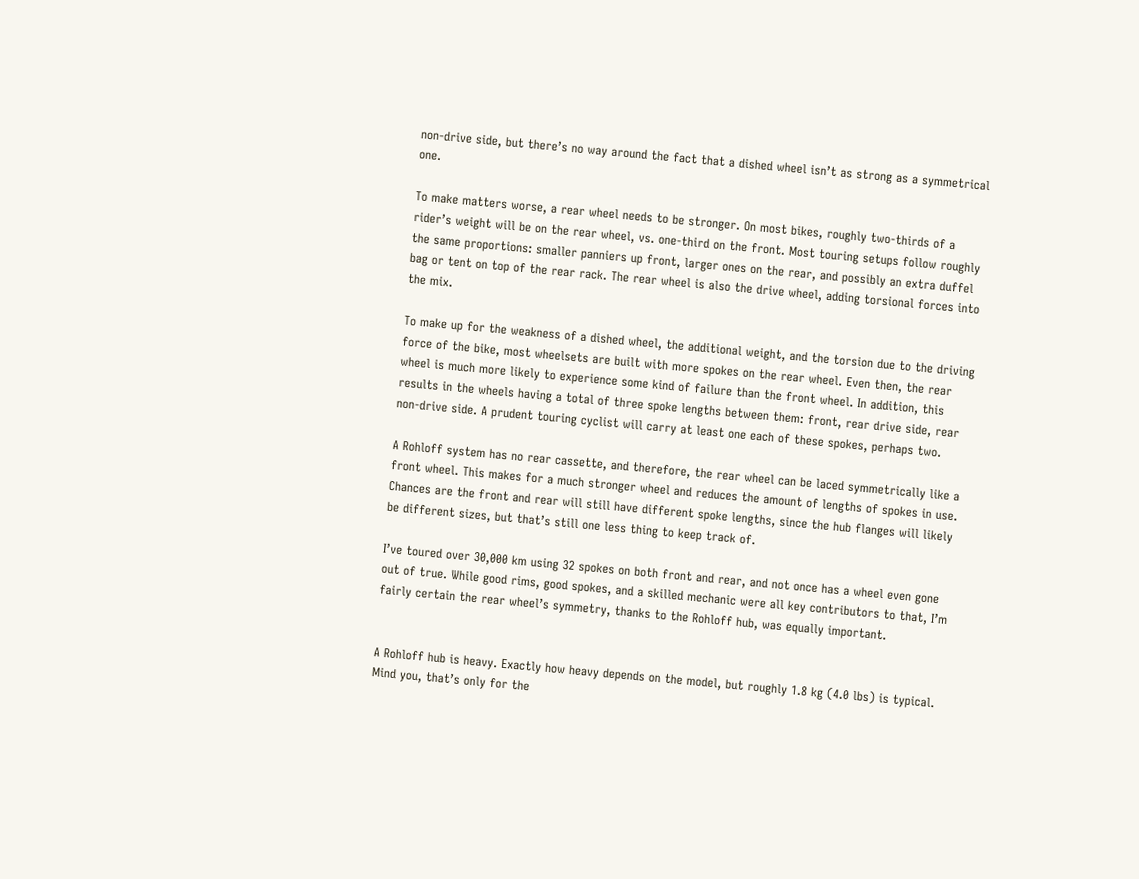non-drive side, but there’s no way around the fact that a dished wheel isn’t as strong as a symmetrical one.

To make matters worse, a rear wheel needs to be stronger. On most bikes, roughly two-thirds of a rider’s weight will be on the rear wheel, vs. one-third on the front. Most touring setups follow roughly the same proportions: smaller panniers up front, larger ones on the rear, and possibly an extra duffel bag or tent on top of the rear rack. The rear wheel is also the drive wheel, adding torsional forces into the mix.

To make up for the weakness of a dished wheel, the additional weight, and the torsion due to the driving force of the bike, most wheelsets are built with more spokes on the rear wheel. Even then, the rear wheel is much more likely to experience some kind of failure than the front wheel. In addition, this results in the wheels having a total of three spoke lengths between them: front, rear drive side, rear non-drive side. A prudent touring cyclist will carry at least one each of these spokes, perhaps two.

A Rohloff system has no rear cassette, and therefore, the rear wheel can be laced symmetrically like a front wheel. This makes for a much stronger wheel and reduces the amount of lengths of spokes in use. Chances are the front and rear will still have different spoke lengths, since the hub flanges will likely be different sizes, but that’s still one less thing to keep track of.

I’ve toured over 30,000 km using 32 spokes on both front and rear, and not once has a wheel even gone out of true. While good rims, good spokes, and a skilled mechanic were all key contributors to that, I’m fairly certain the rear wheel’s symmetry, thanks to the Rohloff hub, was equally important.


A Rohloff hub is heavy. Exactly how heavy depends on the model, but roughly 1.8 kg (4.0 lbs) is typical. Mind you, that’s only for the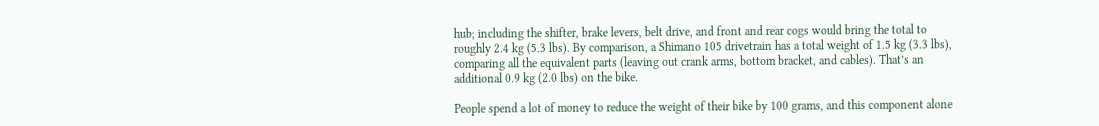hub; including the shifter, brake levers, belt drive, and front and rear cogs would bring the total to roughly 2.4 kg (5.3 lbs). By comparison, a Shimano 105 drivetrain has a total weight of 1.5 kg (3.3 lbs), comparing all the equivalent parts (leaving out crank arms, bottom bracket, and cables). That’s an additional 0.9 kg (2.0 lbs) on the bike.

People spend a lot of money to reduce the weight of their bike by 100 grams, and this component alone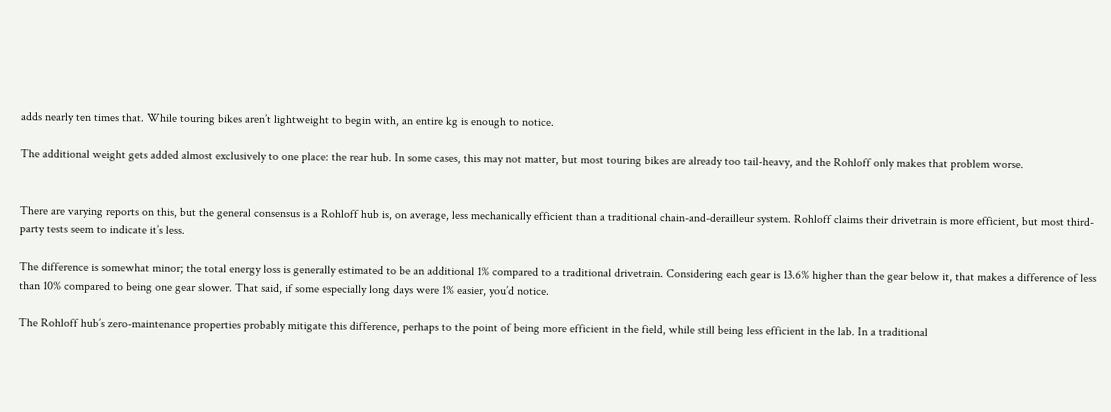adds nearly ten times that. While touring bikes aren’t lightweight to begin with, an entire kg is enough to notice.

The additional weight gets added almost exclusively to one place: the rear hub. In some cases, this may not matter, but most touring bikes are already too tail-heavy, and the Rohloff only makes that problem worse.


There are varying reports on this, but the general consensus is a Rohloff hub is, on average, less mechanically efficient than a traditional chain-and-derailleur system. Rohloff claims their drivetrain is more efficient, but most third-party tests seem to indicate it’s less.

The difference is somewhat minor; the total energy loss is generally estimated to be an additional 1% compared to a traditional drivetrain. Considering each gear is 13.6% higher than the gear below it, that makes a difference of less than 10% compared to being one gear slower. That said, if some especially long days were 1% easier, you’d notice.

The Rohloff hub’s zero-maintenance properties probably mitigate this difference, perhaps to the point of being more efficient in the field, while still being less efficient in the lab. In a traditional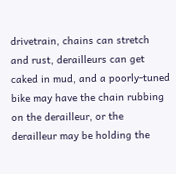drivetrain, chains can stretch and rust, derailleurs can get caked in mud, and a poorly-tuned bike may have the chain rubbing on the derailleur, or the derailleur may be holding the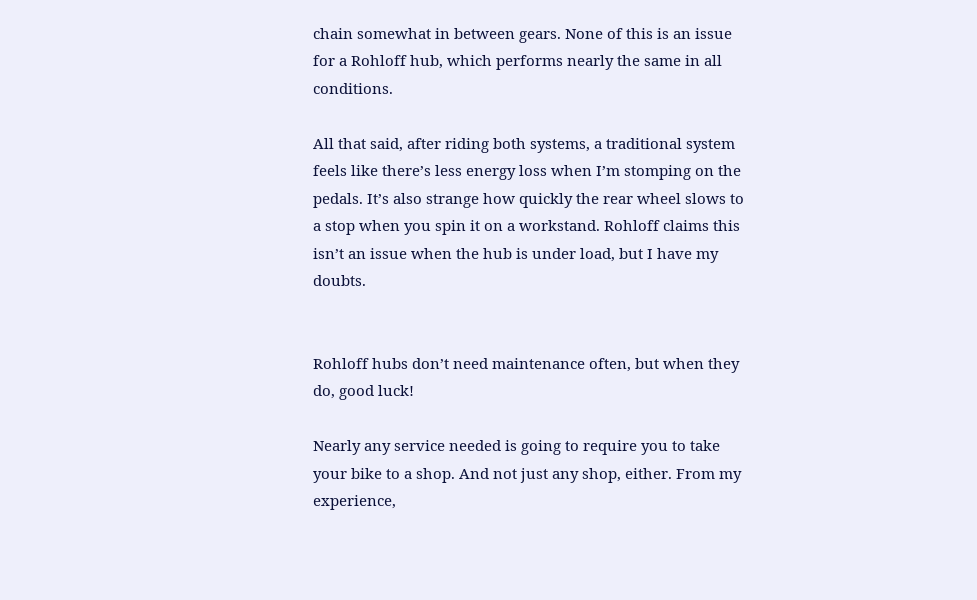chain somewhat in between gears. None of this is an issue for a Rohloff hub, which performs nearly the same in all conditions.

All that said, after riding both systems, a traditional system feels like there’s less energy loss when I’m stomping on the pedals. It’s also strange how quickly the rear wheel slows to a stop when you spin it on a workstand. Rohloff claims this isn’t an issue when the hub is under load, but I have my doubts.


Rohloff hubs don’t need maintenance often, but when they do, good luck!

Nearly any service needed is going to require you to take your bike to a shop. And not just any shop, either. From my experience,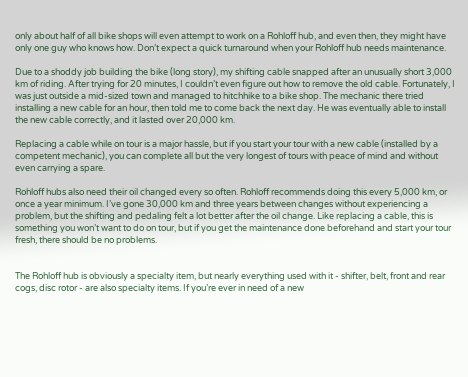only about half of all bike shops will even attempt to work on a Rohloff hub, and even then, they might have only one guy who knows how. Don’t expect a quick turnaround when your Rohloff hub needs maintenance.

Due to a shoddy job building the bike (long story), my shifting cable snapped after an unusually short 3,000 km of riding. After trying for 20 minutes, I couldn’t even figure out how to remove the old cable. Fortunately, I was just outside a mid-sized town and managed to hitchhike to a bike shop. The mechanic there tried installing a new cable for an hour, then told me to come back the next day. He was eventually able to install the new cable correctly, and it lasted over 20,000 km.

Replacing a cable while on tour is a major hassle, but if you start your tour with a new cable (installed by a competent mechanic), you can complete all but the very longest of tours with peace of mind and without even carrying a spare.

Rohloff hubs also need their oil changed every so often. Rohloff recommends doing this every 5,000 km, or once a year minimum. I’ve gone 30,000 km and three years between changes without experiencing a problem, but the shifting and pedaling felt a lot better after the oil change. Like replacing a cable, this is something you won’t want to do on tour, but if you get the maintenance done beforehand and start your tour fresh, there should be no problems.


The Rohloff hub is obviously a specialty item, but nearly everything used with it - shifter, belt, front and rear cogs, disc rotor - are also specialty items. If you’re ever in need of a new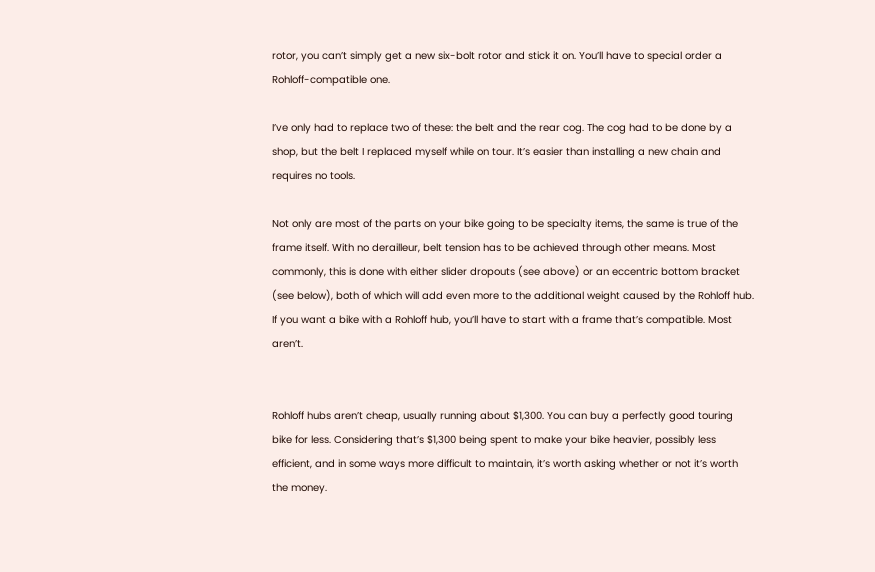rotor, you can’t simply get a new six-bolt rotor and stick it on. You’ll have to special order a Rohloff-compatible one.

I’ve only had to replace two of these: the belt and the rear cog. The cog had to be done by a shop, but the belt I replaced myself while on tour. It’s easier than installing a new chain and requires no tools.

Not only are most of the parts on your bike going to be specialty items, the same is true of the frame itself. With no derailleur, belt tension has to be achieved through other means. Most commonly, this is done with either slider dropouts (see above) or an eccentric bottom bracket (see below), both of which will add even more to the additional weight caused by the Rohloff hub. If you want a bike with a Rohloff hub, you’ll have to start with a frame that’s compatible. Most aren’t.


Rohloff hubs aren’t cheap, usually running about $1,300. You can buy a perfectly good touring bike for less. Considering that’s $1,300 being spent to make your bike heavier, possibly less efficient, and in some ways more difficult to maintain, it’s worth asking whether or not it’s worth the money.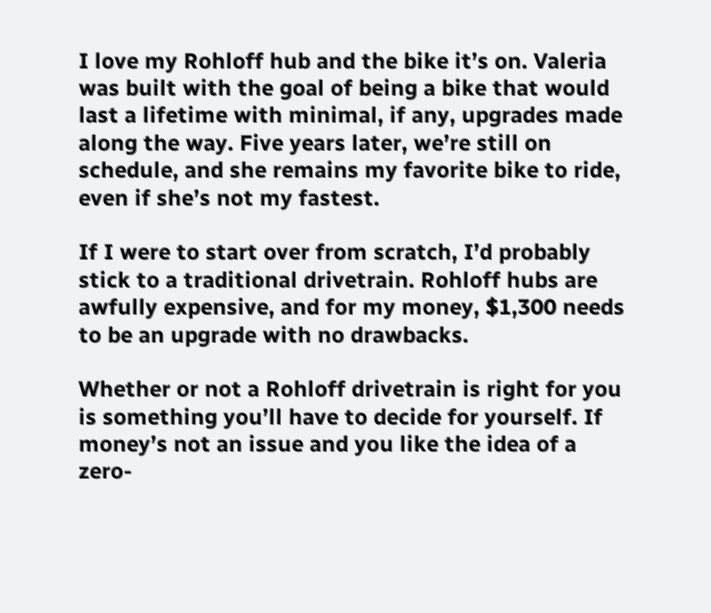I love my Rohloff hub and the bike it’s on. Valeria was built with the goal of being a bike that would last a lifetime with minimal, if any, upgrades made along the way. Five years later, we’re still on schedule, and she remains my favorite bike to ride, even if she’s not my fastest.

If I were to start over from scratch, I’d probably stick to a traditional drivetrain. Rohloff hubs are awfully expensive, and for my money, $1,300 needs to be an upgrade with no drawbacks.

Whether or not a Rohloff drivetrain is right for you is something you’ll have to decide for yourself. If money’s not an issue and you like the idea of a zero-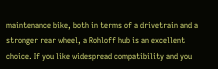maintenance bike, both in terms of a drivetrain and a stronger rear wheel, a Rohloff hub is an excellent choice. If you like widespread compatibility and you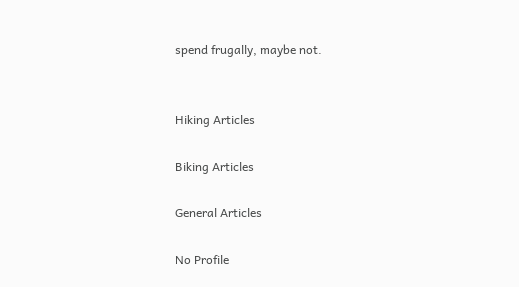spend frugally, maybe not.


Hiking Articles

Biking Articles

General Articles

No Profile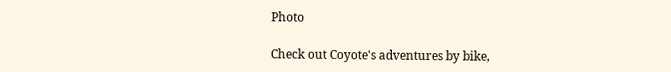Photo

Check out Coyote's adventures by bike,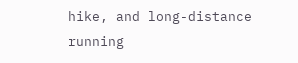hike, and long-distance running